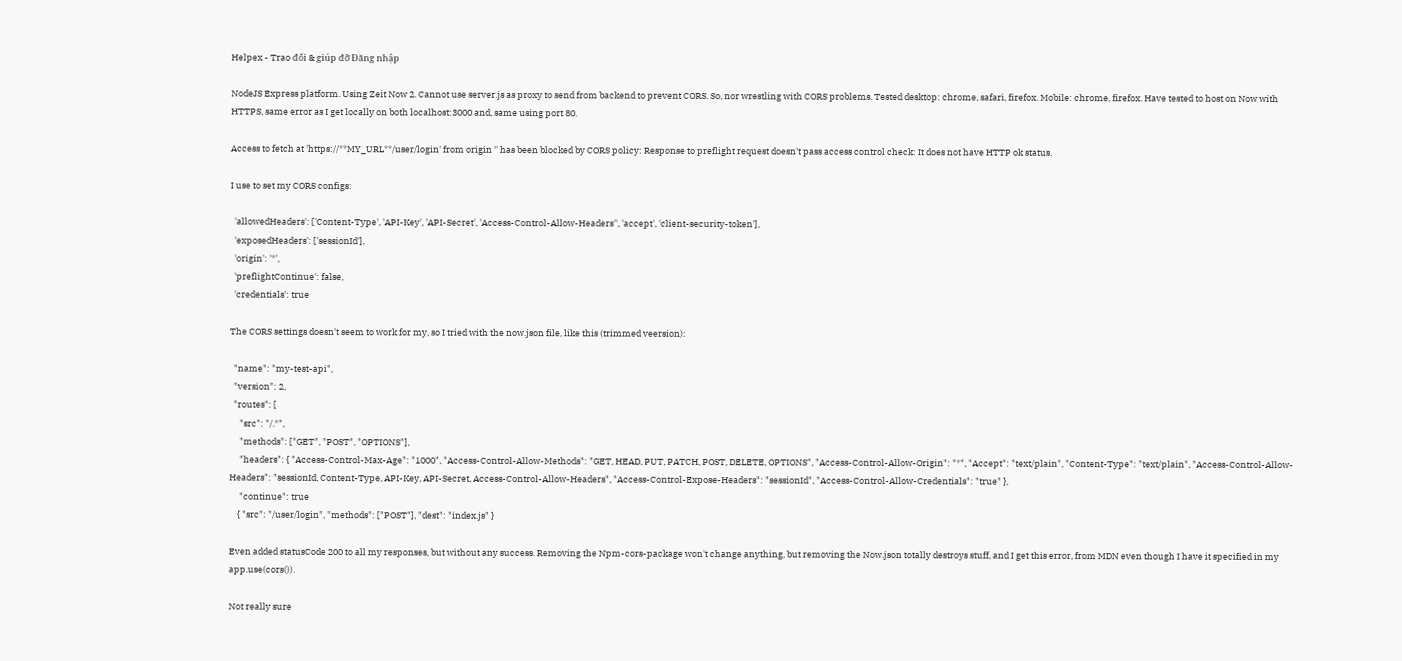Helpex - Trao đổi & giúp đỡ Đăng nhập

NodeJS Express platform. Using Zeit Now 2. Cannot use server.js as proxy to send from backend to prevent CORS. So, nor wrestling with CORS problems. Tested desktop: chrome, safari, firefox. Mobile: chrome, firefox. Have tested to host on Now with HTTPS, same error as I get locally on both localhost:3000 and, same using port 80.

Access to fetch at 'https://**MY_URL**/user/login' from origin '' has been blocked by CORS policy: Response to preflight request doesn't pass access control check: It does not have HTTP ok status.

I use to set my CORS configs:

  'allowedHeaders': ['Content-Type', 'API-Key', 'API-Secret', 'Access-Control-Allow-Headers'', 'accept', 'client-security-token'],
  'exposedHeaders': ['sessionId'],
  'origin': '*',
  'preflightContinue': false,
  'credentials': true

The CORS settings doesn't seem to work for my, so I tried with the now.json file, like this (trimmed veersion):

  "name": "my-test-api",
  "version": 2,
  "routes": [
     "src": "/.*",
     "methods": ["GET", "POST", "OPTIONS"],
     "headers": { "Access-Control-Max-Age": "1000", "Access-Control-Allow-Methods": "GET, HEAD, PUT, PATCH, POST, DELETE, OPTIONS", "Access-Control-Allow-Origin": "*", "Accept": "text/plain", "Content-Type": "text/plain", "Access-Control-Allow-Headers": "sessionId, Content-Type, API-Key, API-Secret, Access-Control-Allow-Headers", "Access-Control-Expose-Headers": "sessionId", "Access-Control-Allow-Credentials": "true" },
     "continue": true
    { "src": "/user/login", "methods": ["POST"], "dest": "index.js" }

Even added statusCode 200 to all my responses, but without any success. Removing the Npm-cors-package won't change anything, but removing the Now.json totally destroys stuff, and I get this error, from MDN even though I have it specified in my app.use(cors()).

Not really sure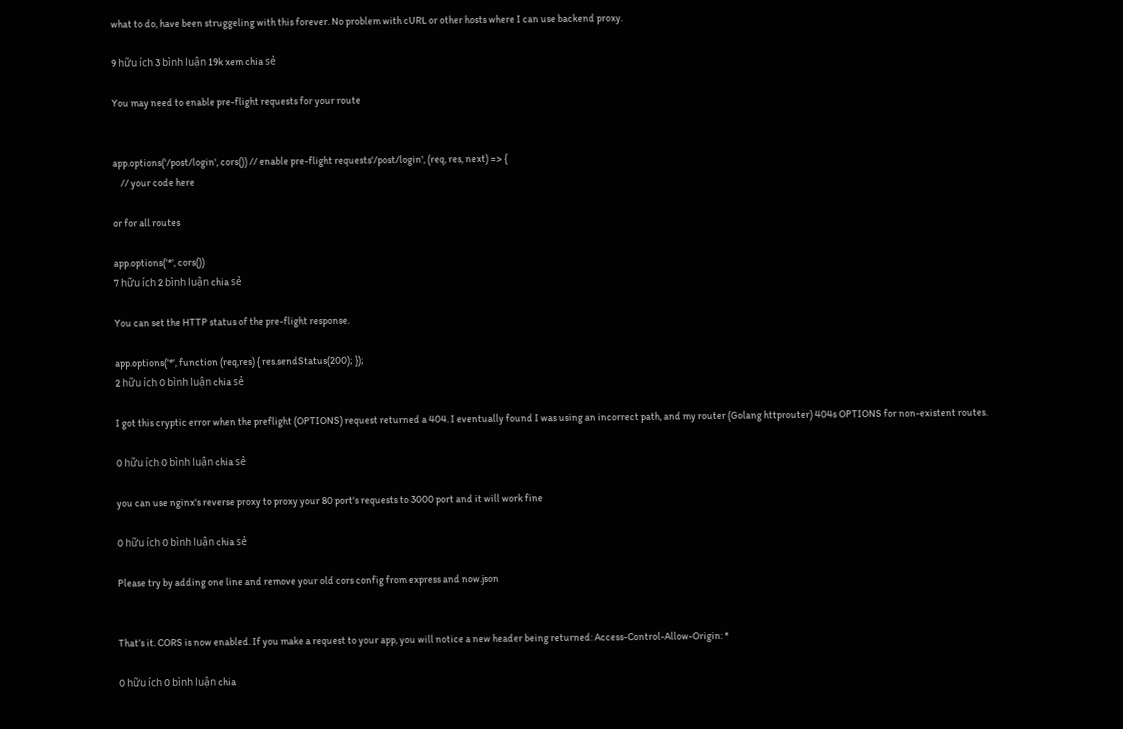what to do, have been struggeling with this forever. No problem with cURL or other hosts where I can use backend proxy.

9 hữu ích 3 bình luận 19k xem chia sẻ

You may need to enable pre-flight requests for your route


app.options('/post/login', cors()) // enable pre-flight requests'/post/login', (req, res, next) => {
    // your code here

or for all routes

app.options('*', cors())
7 hữu ích 2 bình luận chia sẻ

You can set the HTTP status of the pre-flight response.

app.options('*', function (req,res) { res.sendStatus(200); });
2 hữu ích 0 bình luận chia sẻ

I got this cryptic error when the preflight (OPTIONS) request returned a 404. I eventually found I was using an incorrect path, and my router (Golang httprouter) 404s OPTIONS for non-existent routes.

0 hữu ích 0 bình luận chia sẻ

you can use nginx's reverse proxy to proxy your 80 port's requests to 3000 port and it will work fine

0 hữu ích 0 bình luận chia sẻ

Please try by adding one line and remove your old cors config from express and now.json


That’s it. CORS is now enabled. If you make a request to your app, you will notice a new header being returned: Access-Control-Allow-Origin: *

0 hữu ích 0 bình luận chia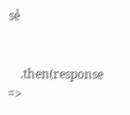sẻ


    .then(response =>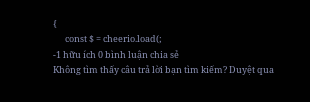{
      const $ = cheerio.load(;
-1 hữu ích 0 bình luận chia sẻ
Không tìm thấy câu trả lời bạn tìm kiếm? Duyệt qua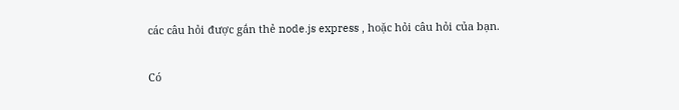các câu hỏi được gắn thẻ node.js express , hoặc hỏi câu hỏi của bạn.

Có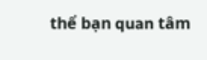thể bạn quan tâm